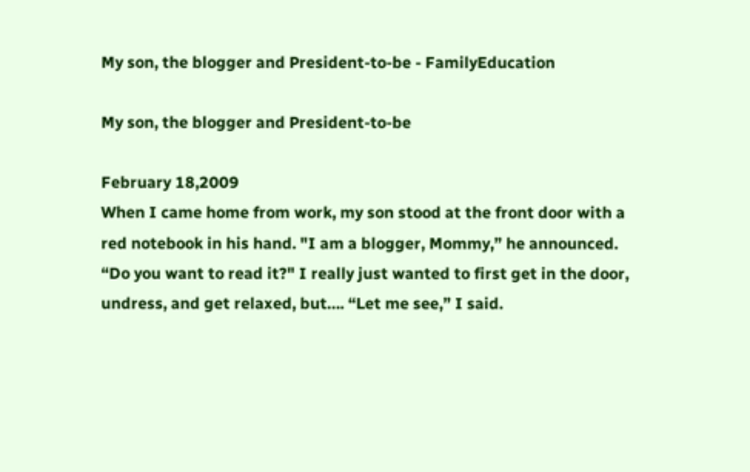My son, the blogger and President-to-be - FamilyEducation

My son, the blogger and President-to-be

February 18,2009
When I came home from work, my son stood at the front door with a red notebook in his hand. "I am a blogger, Mommy,” he announced. “Do you want to read it?" I really just wanted to first get in the door, undress, and get relaxed, but…. “Let me see,” I said.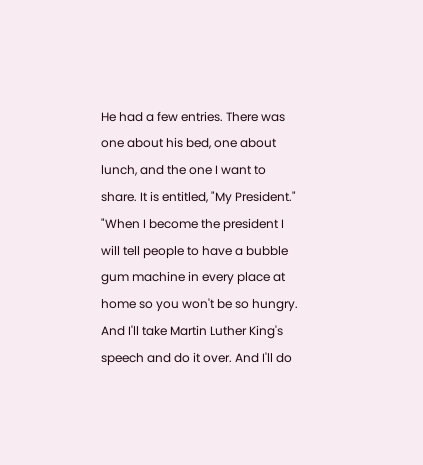He had a few entries. There was one about his bed, one about lunch, and the one I want to share. It is entitled, "My President." "When I become the president I will tell people to have a bubble gum machine in every place at home so you won't be so hungry. And I'll take Martin Luther King's speech and do it over. And I'll do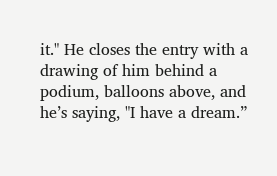it." He closes the entry with a drawing of him behind a podium, balloons above, and he’s saying, "I have a dream.”